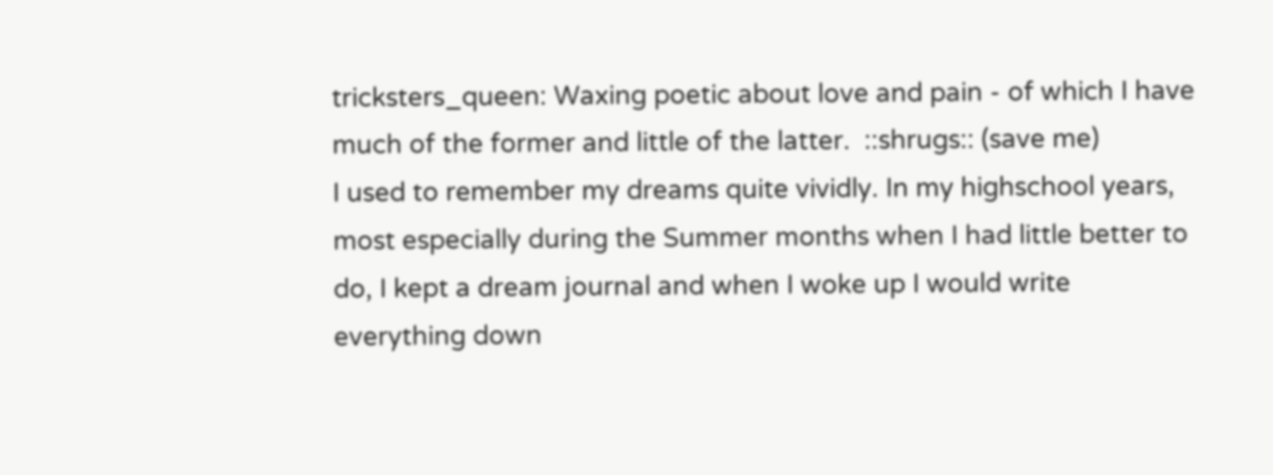tricksters_queen: Waxing poetic about love and pain - of which I have much of the former and little of the latter.  ::shrugs:: (save me)
I used to remember my dreams quite vividly. In my highschool years, most especially during the Summer months when I had little better to do, I kept a dream journal and when I woke up I would write everything down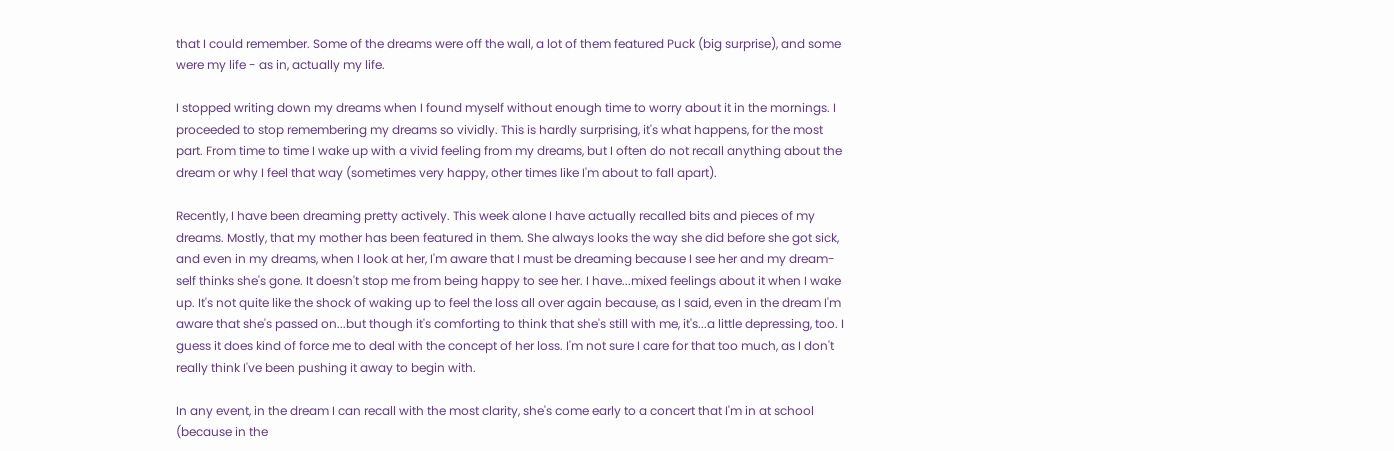that I could remember. Some of the dreams were off the wall, a lot of them featured Puck (big surprise), and some were my life - as in, actually my life.

I stopped writing down my dreams when I found myself without enough time to worry about it in the mornings. I proceeded to stop remembering my dreams so vividly. This is hardly surprising, it's what happens, for the most part. From time to time I wake up with a vivid feeling from my dreams, but I often do not recall anything about the dream or why I feel that way (sometimes very happy, other times like I'm about to fall apart).

Recently, I have been dreaming pretty actively. This week alone I have actually recalled bits and pieces of my dreams. Mostly, that my mother has been featured in them. She always looks the way she did before she got sick, and even in my dreams, when I look at her, I'm aware that I must be dreaming because I see her and my dream-self thinks she's gone. It doesn't stop me from being happy to see her. I have...mixed feelings about it when I wake up. It's not quite like the shock of waking up to feel the loss all over again because, as I said, even in the dream I'm aware that she's passed on...but though it's comforting to think that she's still with me, it's...a little depressing, too. I guess it does kind of force me to deal with the concept of her loss. I'm not sure I care for that too much, as I don't really think I've been pushing it away to begin with.

In any event, in the dream I can recall with the most clarity, she's come early to a concert that I'm in at school (because in the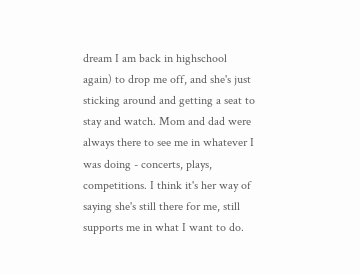dream I am back in highschool again) to drop me off, and she's just sticking around and getting a seat to stay and watch. Mom and dad were always there to see me in whatever I was doing - concerts, plays, competitions. I think it's her way of saying she's still there for me, still supports me in what I want to do.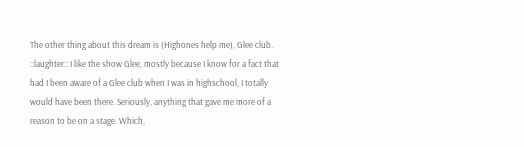The other thing about this dream is (Highones help me), Glee club. ::laughter:: I like the show Glee, mostly because I know for a fact that had I been aware of a Glee club when I was in highschool, I totally would have been there. Seriously, anything that gave me more of a reason to be on a stage. Which,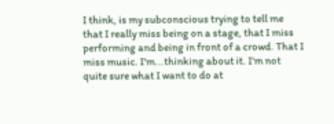I think, is my subconscious trying to tell me that I really miss being on a stage, that I miss performing and being in front of a crowd. That I miss music. I'm...thinking about it. I'm not quite sure what I want to do at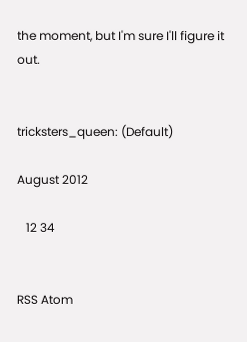the moment, but I'm sure I'll figure it out.


tricksters_queen: (Default)

August 2012

   12 34


RSS Atom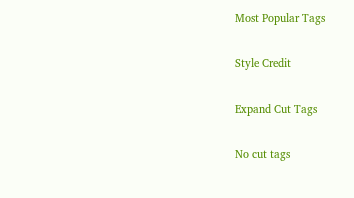Most Popular Tags

Style Credit

Expand Cut Tags

No cut tags